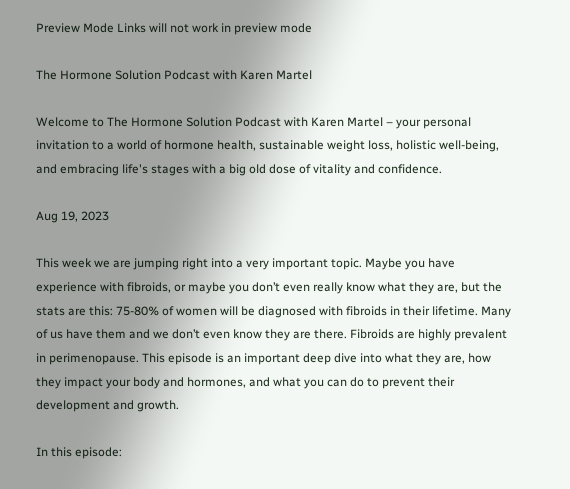Preview Mode Links will not work in preview mode

The Hormone Solution Podcast with Karen Martel

Welcome to The Hormone Solution Podcast with Karen Martel – your personal invitation to a world of hormone health, sustainable weight loss, holistic well-being, and embracing life's stages with a big old dose of vitality and confidence.

Aug 19, 2023

This week we are jumping right into a very important topic. Maybe you have experience with fibroids, or maybe you don’t even really know what they are, but the stats are this: 75-80% of women will be diagnosed with fibroids in their lifetime. Many of us have them and we don’t even know they are there. Fibroids are highly prevalent in perimenopause. This episode is an important deep dive into what they are, how they impact your body and hormones, and what you can do to prevent their development and growth.

In this episode: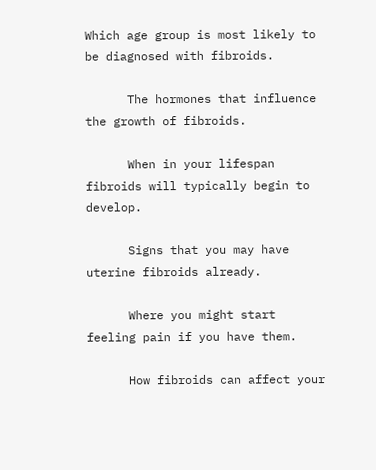Which age group is most likely to be diagnosed with fibroids.

      The hormones that influence the growth of fibroids.

      When in your lifespan fibroids will typically begin to develop.

      Signs that you may have uterine fibroids already.

      Where you might start feeling pain if you have them.

      How fibroids can affect your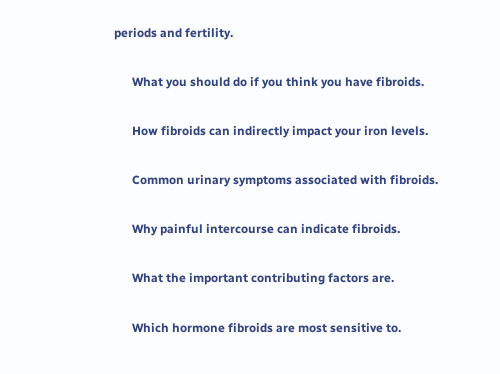periods and fertility.

      What you should do if you think you have fibroids.

      How fibroids can indirectly impact your iron levels.

      Common urinary symptoms associated with fibroids.

      Why painful intercourse can indicate fibroids.

      What the important contributing factors are.

      Which hormone fibroids are most sensitive to.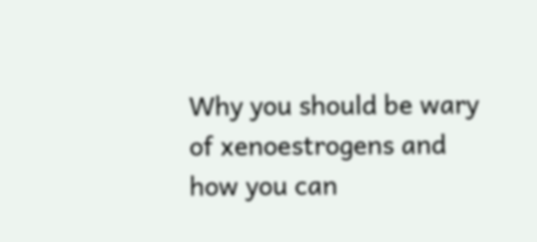Why you should be wary of xenoestrogens and how you can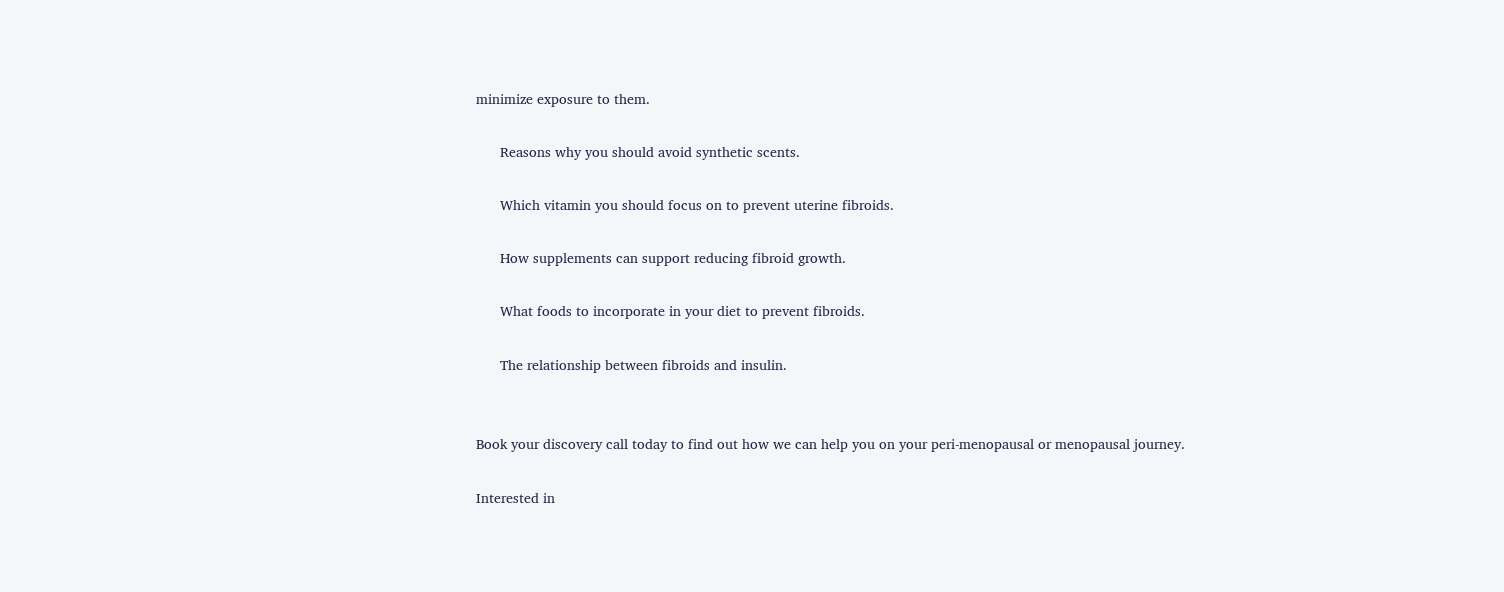minimize exposure to them.

      Reasons why you should avoid synthetic scents.

      Which vitamin you should focus on to prevent uterine fibroids.

      How supplements can support reducing fibroid growth.

      What foods to incorporate in your diet to prevent fibroids.

      The relationship between fibroids and insulin.


Book your discovery call today to find out how we can help you on your peri-menopausal or menopausal journey.

Interested in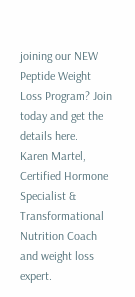joining our NEW Peptide Weight Loss Program? Join today and get the details here.
Karen Martel, Certified Hormone Specialist & Transformational Nutrition Coach and weight loss expert.